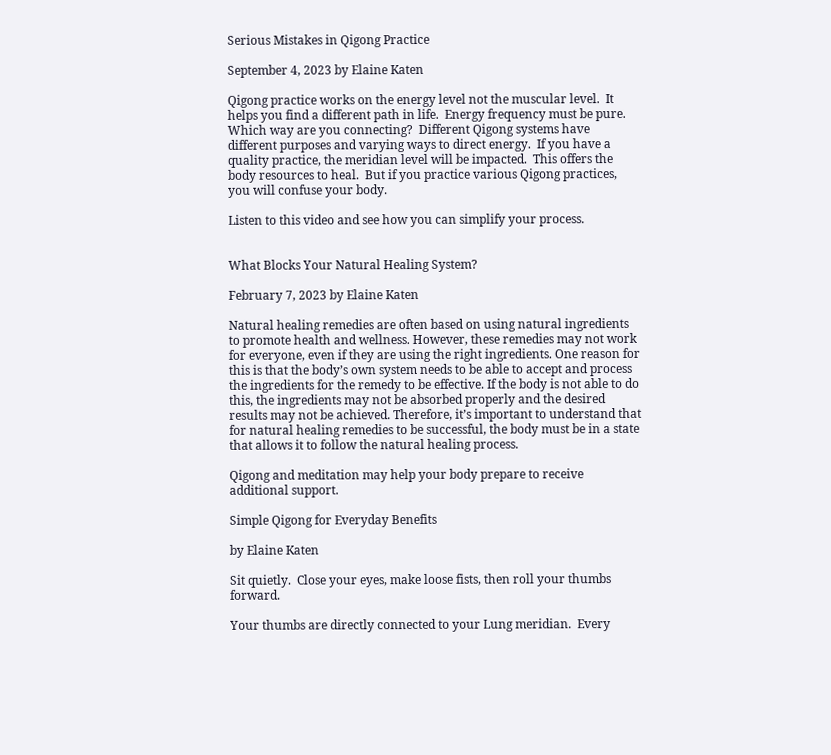Serious Mistakes in Qigong Practice

September 4, 2023 by Elaine Katen

Qigong practice works on the energy level not the muscular level.  It helps you find a different path in life.  Energy frequency must be pure.  Which way are you connecting?  Different Qigong systems have different purposes and varying ways to direct energy.  If you have a quality practice, the meridian level will be impacted.  This offers the body resources to heal.  But if you practice various Qigong practices, you will confuse your body.

Listen to this video and see how you can simplify your process.


What Blocks Your Natural Healing System?

February 7, 2023 by Elaine Katen

Natural healing remedies are often based on using natural ingredients to promote health and wellness. However, these remedies may not work for everyone, even if they are using the right ingredients. One reason for this is that the body’s own system needs to be able to accept and process the ingredients for the remedy to be effective. If the body is not able to do this, the ingredients may not be absorbed properly and the desired results may not be achieved. Therefore, it’s important to understand that for natural healing remedies to be successful, the body must be in a state that allows it to follow the natural healing process.

Qigong and meditation may help your body prepare to receive additional support.

Simple Qigong for Everyday Benefits

by Elaine Katen

Sit quietly.  Close your eyes, make loose fists, then roll your thumbs forward.

Your thumbs are directly connected to your Lung meridian.  Every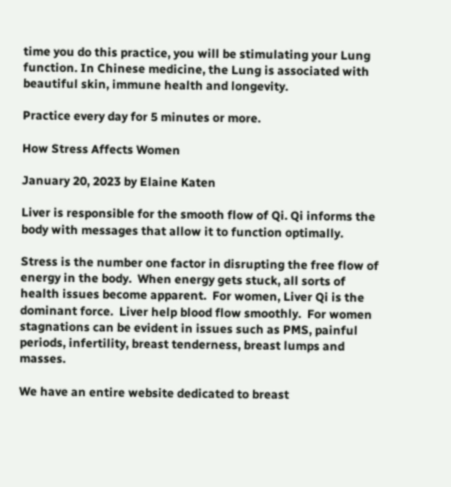time you do this practice, you will be stimulating your Lung function. In Chinese medicine, the Lung is associated with beautiful skin, immune health and longevity.

Practice every day for 5 minutes or more.

How Stress Affects Women

January 20, 2023 by Elaine Katen

Liver is responsible for the smooth flow of Qi. Qi informs the body with messages that allow it to function optimally.

Stress is the number one factor in disrupting the free flow of energy in the body.  When energy gets stuck, all sorts of health issues become apparent.  For women, Liver Qi is the dominant force.  Liver help blood flow smoothly.  For women stagnations can be evident in issues such as PMS, painful periods, infertility, breast tenderness, breast lumps and masses.

We have an entire website dedicated to breast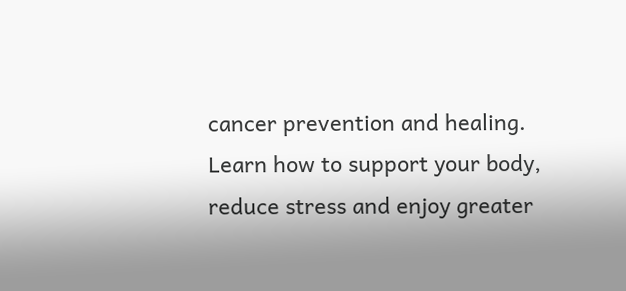cancer prevention and healing. Learn how to support your body, reduce stress and enjoy greater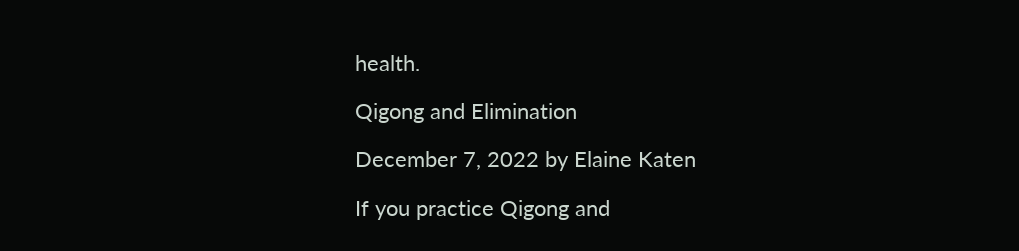health.

Qigong and Elimination

December 7, 2022 by Elaine Katen

If you practice Qigong and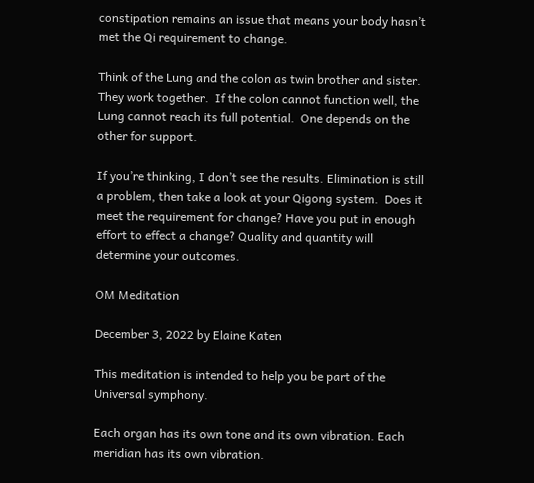constipation remains an issue that means your body hasn’t met the Qi requirement to change.

Think of the Lung and the colon as twin brother and sister. They work together.  If the colon cannot function well, the Lung cannot reach its full potential.  One depends on the other for support.

If you’re thinking, I don’t see the results. Elimination is still a problem, then take a look at your Qigong system.  Does it meet the requirement for change? Have you put in enough effort to effect a change? Quality and quantity will determine your outcomes.

OM Meditation

December 3, 2022 by Elaine Katen

This meditation is intended to help you be part of the Universal symphony.

Each organ has its own tone and its own vibration. Each meridian has its own vibration.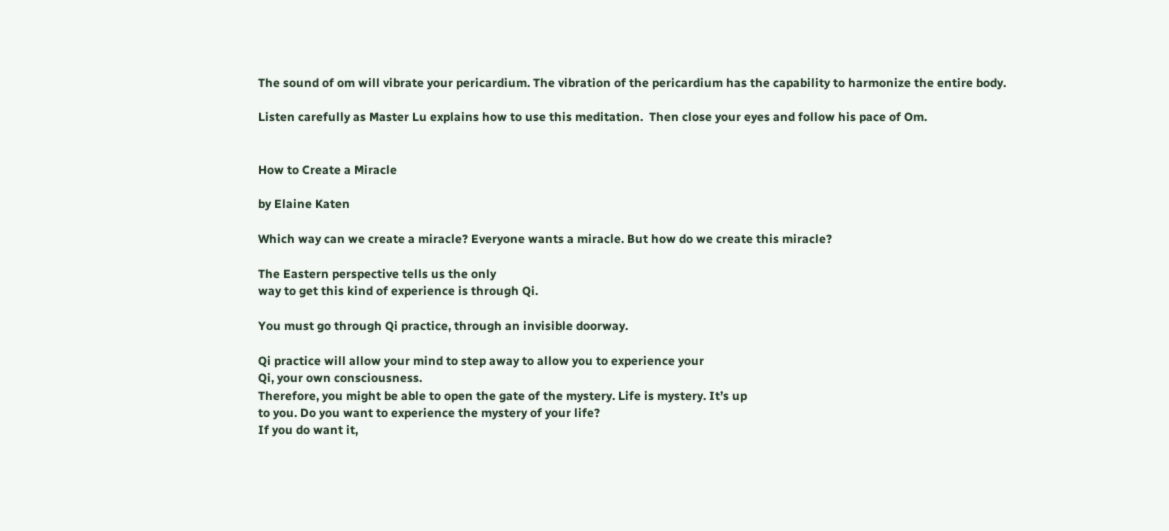The sound of om will vibrate your pericardium. The vibration of the pericardium has the capability to harmonize the entire body.

Listen carefully as Master Lu explains how to use this meditation.  Then close your eyes and follow his pace of Om.


How to Create a Miracle

by Elaine Katen

Which way can we create a miracle? Everyone wants a miracle. But how do we create this miracle?

The Eastern perspective tells us the only
way to get this kind of experience is through Qi.

You must go through Qi practice, through an invisible doorway.

Qi practice will allow your mind to step away to allow you to experience your
Qi, your own consciousness.
Therefore, you might be able to open the gate of the mystery. Life is mystery. It’s up
to you. Do you want to experience the mystery of your life?
If you do want it,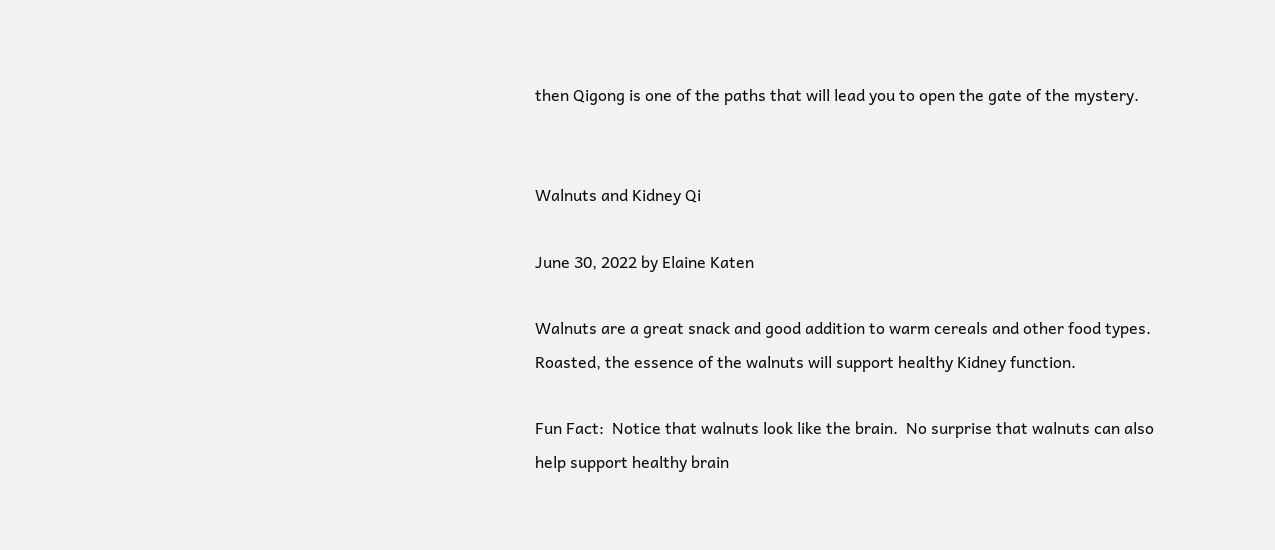then Qigong is one of the paths that will lead you to open the gate of the mystery.


Walnuts and Kidney Qi

June 30, 2022 by Elaine Katen

Walnuts are a great snack and good addition to warm cereals and other food types. Roasted, the essence of the walnuts will support healthy Kidney function.

Fun Fact:  Notice that walnuts look like the brain.  No surprise that walnuts can also help support healthy brain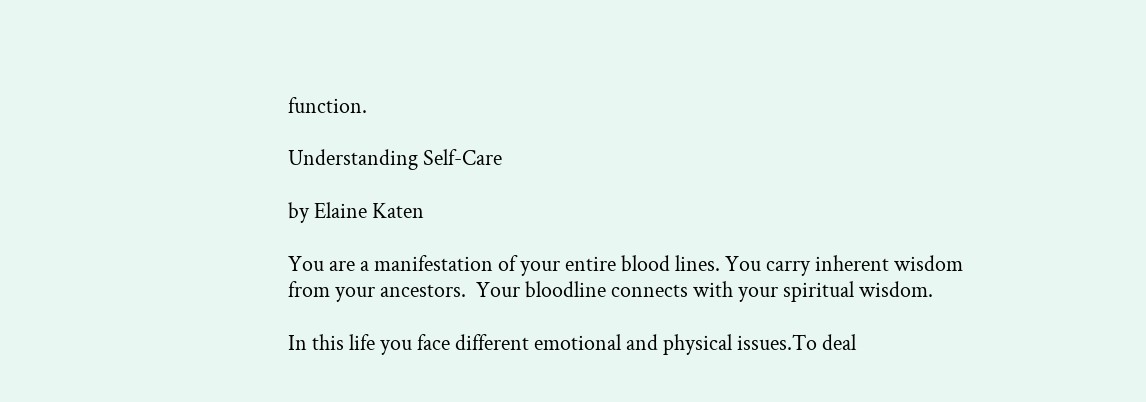function.

Understanding Self-Care

by Elaine Katen

You are a manifestation of your entire blood lines. You carry inherent wisdom from your ancestors.  Your bloodline connects with your spiritual wisdom.

In this life you face different emotional and physical issues.To deal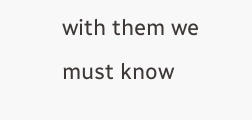with them we must know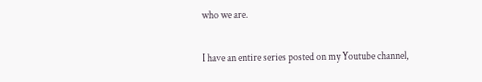who we are.

I have an entire series posted on my Youtube channel,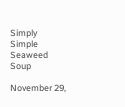Simply Simple Seaweed Soup

November 29,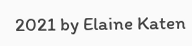2021 by Elaine Katen